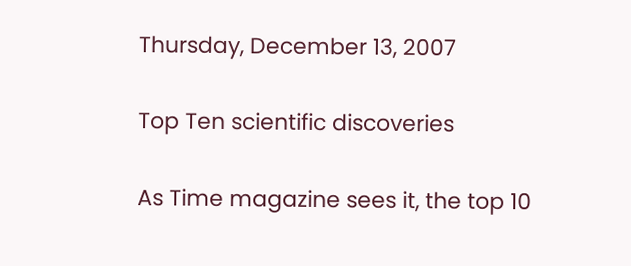Thursday, December 13, 2007

Top Ten scientific discoveries

As Time magazine sees it, the top 10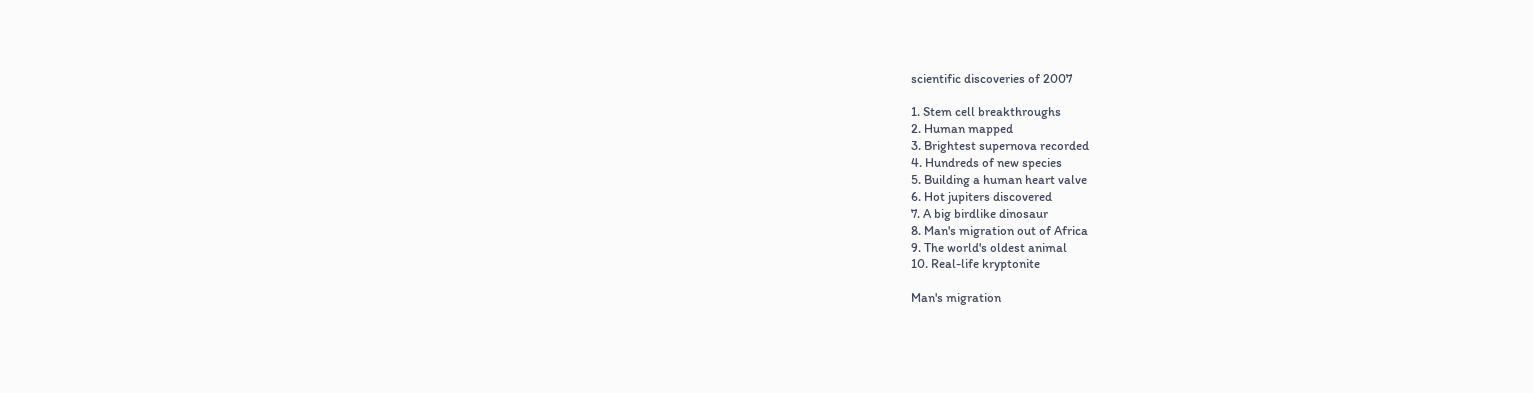scientific discoveries of 2007

1. Stem cell breakthroughs
2. Human mapped
3. Brightest supernova recorded
4. Hundreds of new species
5. Building a human heart valve
6. Hot jupiters discovered
7. A big birdlike dinosaur
8. Man's migration out of Africa
9. The world's oldest animal
10. Real-life kryptonite

Man's migration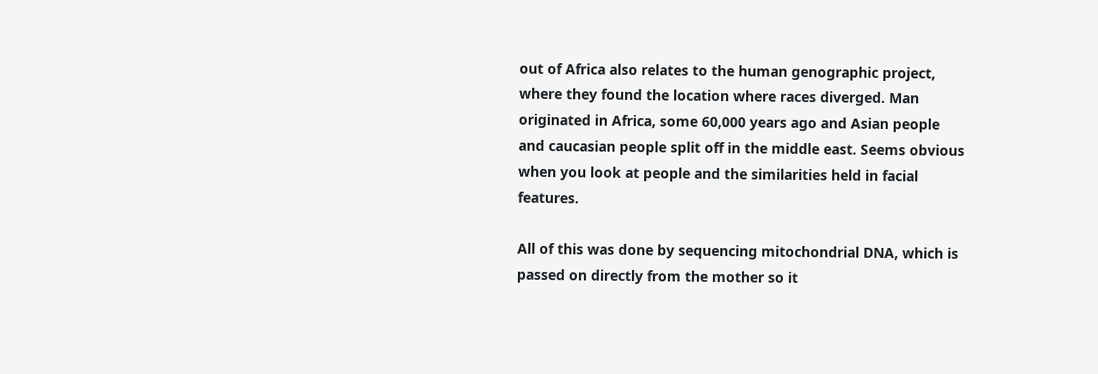out of Africa also relates to the human genographic project, where they found the location where races diverged. Man originated in Africa, some 60,000 years ago and Asian people and caucasian people split off in the middle east. Seems obvious when you look at people and the similarities held in facial features.

All of this was done by sequencing mitochondrial DNA, which is passed on directly from the mother so it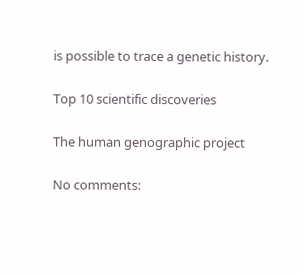is possible to trace a genetic history.

Top 10 scientific discoveries

The human genographic project

No comments: